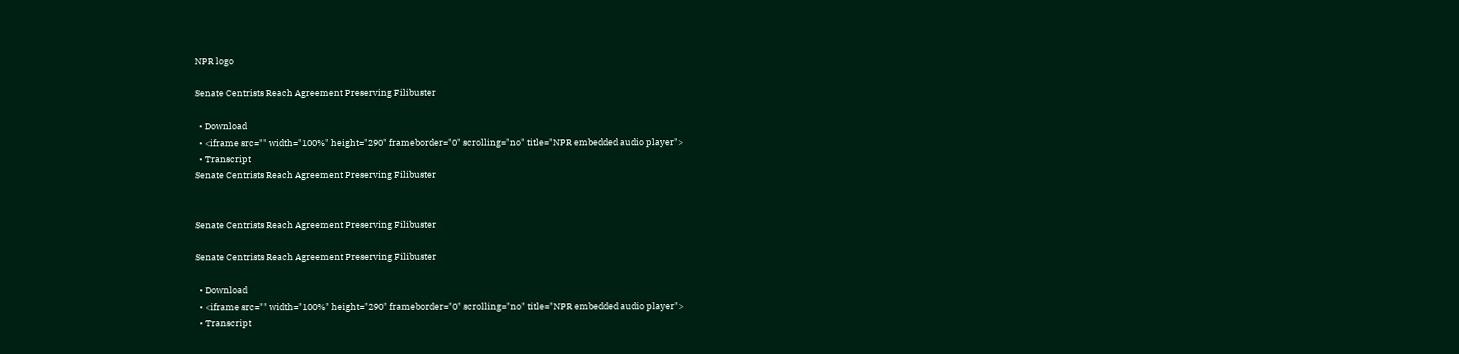NPR logo

Senate Centrists Reach Agreement Preserving Filibuster

  • Download
  • <iframe src="" width="100%" height="290" frameborder="0" scrolling="no" title="NPR embedded audio player">
  • Transcript
Senate Centrists Reach Agreement Preserving Filibuster


Senate Centrists Reach Agreement Preserving Filibuster

Senate Centrists Reach Agreement Preserving Filibuster

  • Download
  • <iframe src="" width="100%" height="290" frameborder="0" scrolling="no" title="NPR embedded audio player">
  • Transcript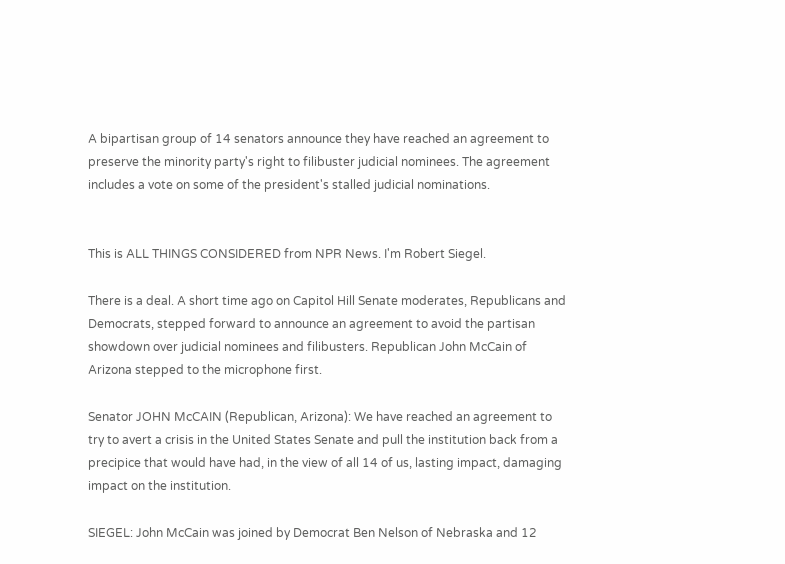A bipartisan group of 14 senators announce they have reached an agreement to preserve the minority party's right to filibuster judicial nominees. The agreement includes a vote on some of the president's stalled judicial nominations.


This is ALL THINGS CONSIDERED from NPR News. I'm Robert Siegel.

There is a deal. A short time ago on Capitol Hill Senate moderates, Republicans and Democrats, stepped forward to announce an agreement to avoid the partisan showdown over judicial nominees and filibusters. Republican John McCain of Arizona stepped to the microphone first.

Senator JOHN McCAIN (Republican, Arizona): We have reached an agreement to try to avert a crisis in the United States Senate and pull the institution back from a precipice that would have had, in the view of all 14 of us, lasting impact, damaging impact on the institution.

SIEGEL: John McCain was joined by Democrat Ben Nelson of Nebraska and 12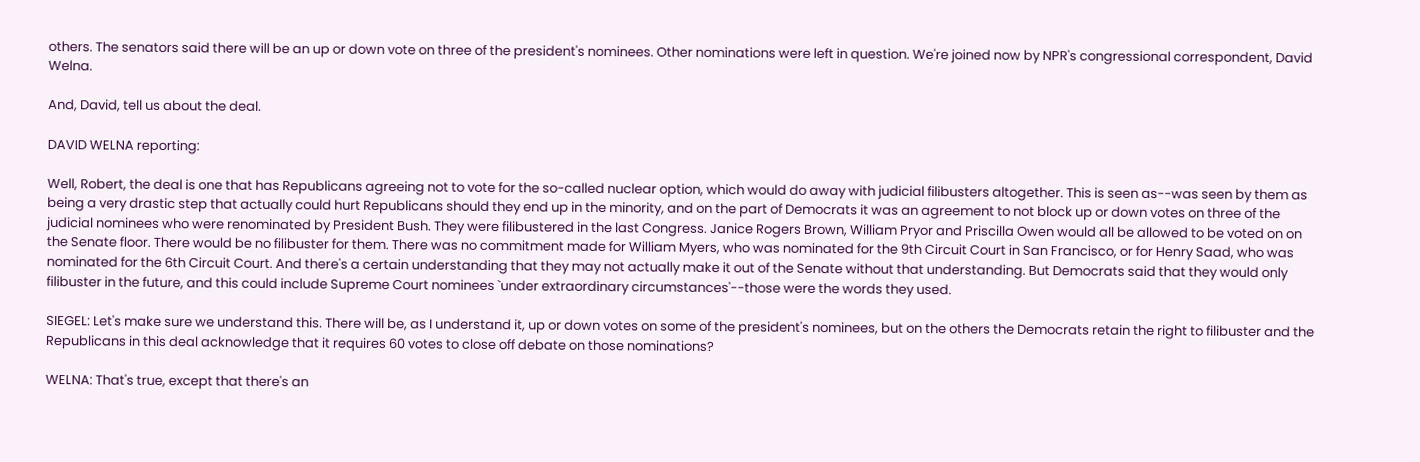others. The senators said there will be an up or down vote on three of the president's nominees. Other nominations were left in question. We're joined now by NPR's congressional correspondent, David Welna.

And, David, tell us about the deal.

DAVID WELNA reporting:

Well, Robert, the deal is one that has Republicans agreeing not to vote for the so-called nuclear option, which would do away with judicial filibusters altogether. This is seen as--was seen by them as being a very drastic step that actually could hurt Republicans should they end up in the minority, and on the part of Democrats it was an agreement to not block up or down votes on three of the judicial nominees who were renominated by President Bush. They were filibustered in the last Congress. Janice Rogers Brown, William Pryor and Priscilla Owen would all be allowed to be voted on on the Senate floor. There would be no filibuster for them. There was no commitment made for William Myers, who was nominated for the 9th Circuit Court in San Francisco, or for Henry Saad, who was nominated for the 6th Circuit Court. And there's a certain understanding that they may not actually make it out of the Senate without that understanding. But Democrats said that they would only filibuster in the future, and this could include Supreme Court nominees `under extraordinary circumstances'--those were the words they used.

SIEGEL: Let's make sure we understand this. There will be, as I understand it, up or down votes on some of the president's nominees, but on the others the Democrats retain the right to filibuster and the Republicans in this deal acknowledge that it requires 60 votes to close off debate on those nominations?

WELNA: That's true, except that there's an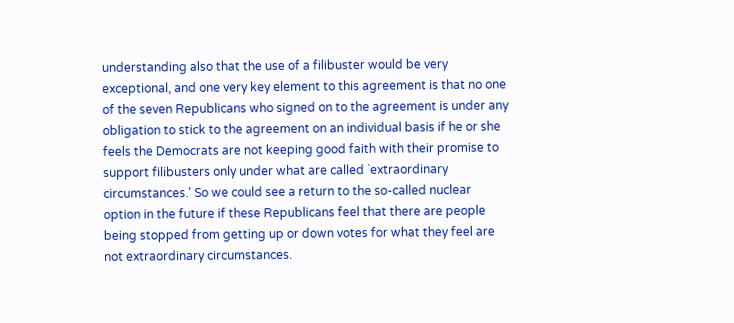understanding also that the use of a filibuster would be very exceptional, and one very key element to this agreement is that no one of the seven Republicans who signed on to the agreement is under any obligation to stick to the agreement on an individual basis if he or she feels the Democrats are not keeping good faith with their promise to support filibusters only under what are called `extraordinary circumstances.' So we could see a return to the so-called nuclear option in the future if these Republicans feel that there are people being stopped from getting up or down votes for what they feel are not extraordinary circumstances.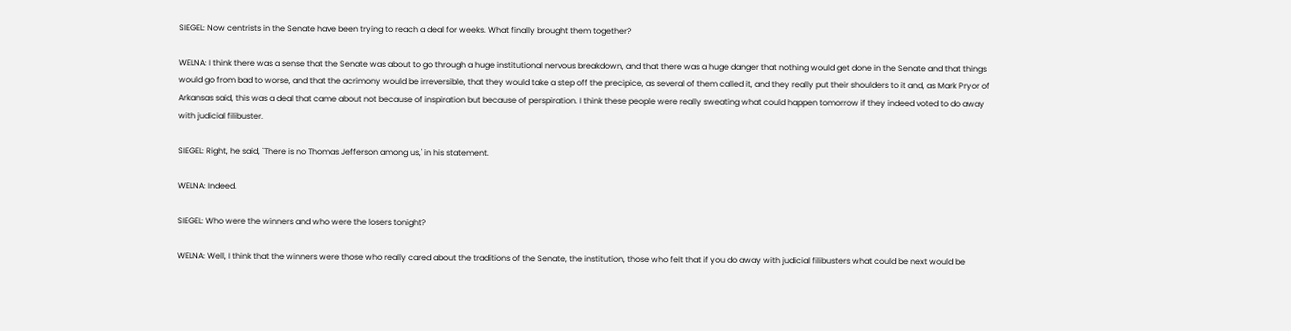SIEGEL: Now centrists in the Senate have been trying to reach a deal for weeks. What finally brought them together?

WELNA: I think there was a sense that the Senate was about to go through a huge institutional nervous breakdown, and that there was a huge danger that nothing would get done in the Senate and that things would go from bad to worse, and that the acrimony would be irreversible, that they would take a step off the precipice, as several of them called it, and they really put their shoulders to it and, as Mark Pryor of Arkansas said, this was a deal that came about not because of inspiration but because of perspiration. I think these people were really sweating what could happen tomorrow if they indeed voted to do away with judicial filibuster.

SIEGEL: Right, he said, `There is no Thomas Jefferson among us,' in his statement.

WELNA: Indeed.

SIEGEL: Who were the winners and who were the losers tonight?

WELNA: Well, I think that the winners were those who really cared about the traditions of the Senate, the institution, those who felt that if you do away with judicial filibusters what could be next would be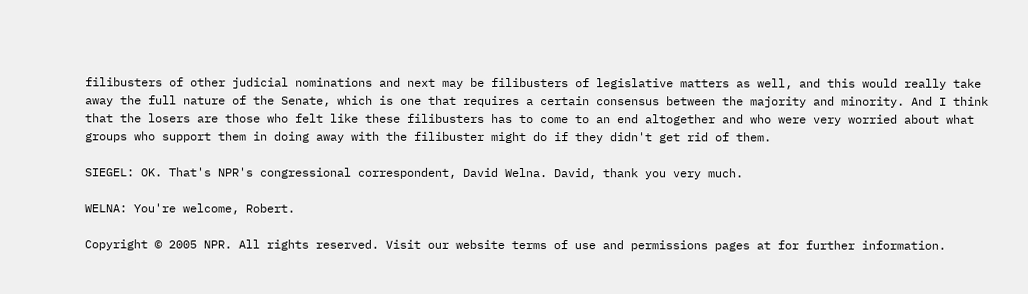filibusters of other judicial nominations and next may be filibusters of legislative matters as well, and this would really take away the full nature of the Senate, which is one that requires a certain consensus between the majority and minority. And I think that the losers are those who felt like these filibusters has to come to an end altogether and who were very worried about what groups who support them in doing away with the filibuster might do if they didn't get rid of them.

SIEGEL: OK. That's NPR's congressional correspondent, David Welna. David, thank you very much.

WELNA: You're welcome, Robert.

Copyright © 2005 NPR. All rights reserved. Visit our website terms of use and permissions pages at for further information.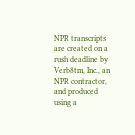NPR transcripts are created on a rush deadline by Verb8tm, Inc., an NPR contractor, and produced using a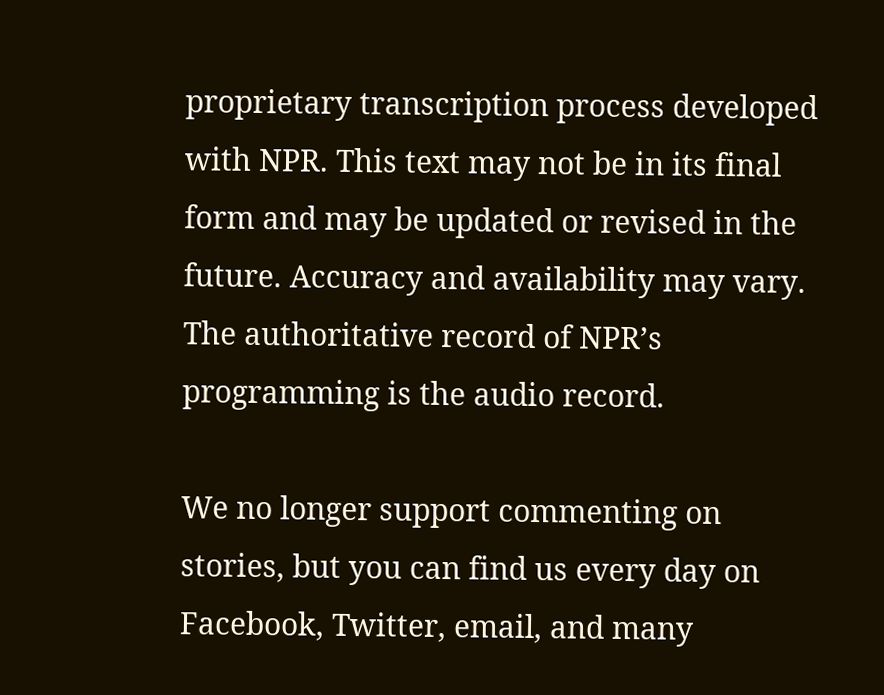proprietary transcription process developed with NPR. This text may not be in its final form and may be updated or revised in the future. Accuracy and availability may vary. The authoritative record of NPR’s programming is the audio record.

We no longer support commenting on stories, but you can find us every day on Facebook, Twitter, email, and many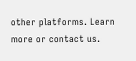other platforms. Learn more or contact us.